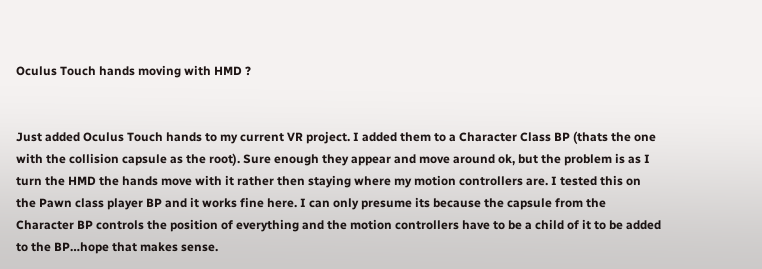Oculus Touch hands moving with HMD ?


Just added Oculus Touch hands to my current VR project. I added them to a Character Class BP (thats the one with the collision capsule as the root). Sure enough they appear and move around ok, but the problem is as I turn the HMD the hands move with it rather then staying where my motion controllers are. I tested this on the Pawn class player BP and it works fine here. I can only presume its because the capsule from the Character BP controls the position of everything and the motion controllers have to be a child of it to be added to the BP…hope that makes sense.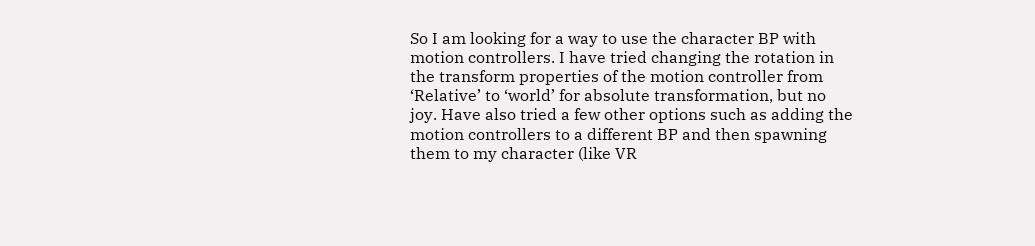So I am looking for a way to use the character BP with motion controllers. I have tried changing the rotation in the transform properties of the motion controller from ‘Relative’ to ‘world’ for absolute transformation, but no joy. Have also tried a few other options such as adding the motion controllers to a different BP and then spawning them to my character (like VR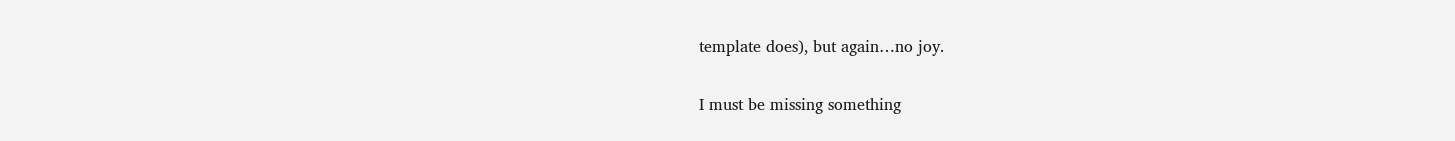template does), but again…no joy.

I must be missing something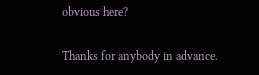obvious here?

Thanks for anybody in advance.